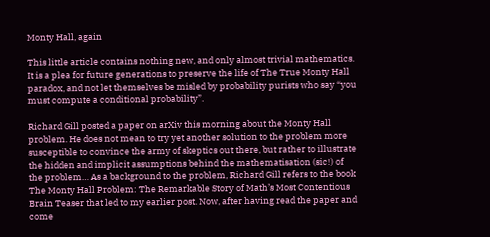Monty Hall, again

This little article contains nothing new, and only almost trivial mathematics. It is a plea for future generations to preserve the life of The True Monty Hall paradox, and not let themselves be misled by probability purists who say “you must compute a conditional probability”.

Richard Gill posted a paper on arXiv this morning about the Monty Hall problem. He does not mean to try yet another solution to the problem more susceptible to convince the army of skeptics out there, but rather to illustrate the hidden and implicit assumptions behind the mathematisation (sic!) of the problem… As a background to the problem, Richard Gill refers to the book The Monty Hall Problem: The Remarkable Story of Math’s Most Contentious Brain Teaser that led to my earlier post. Now, after having read the paper and come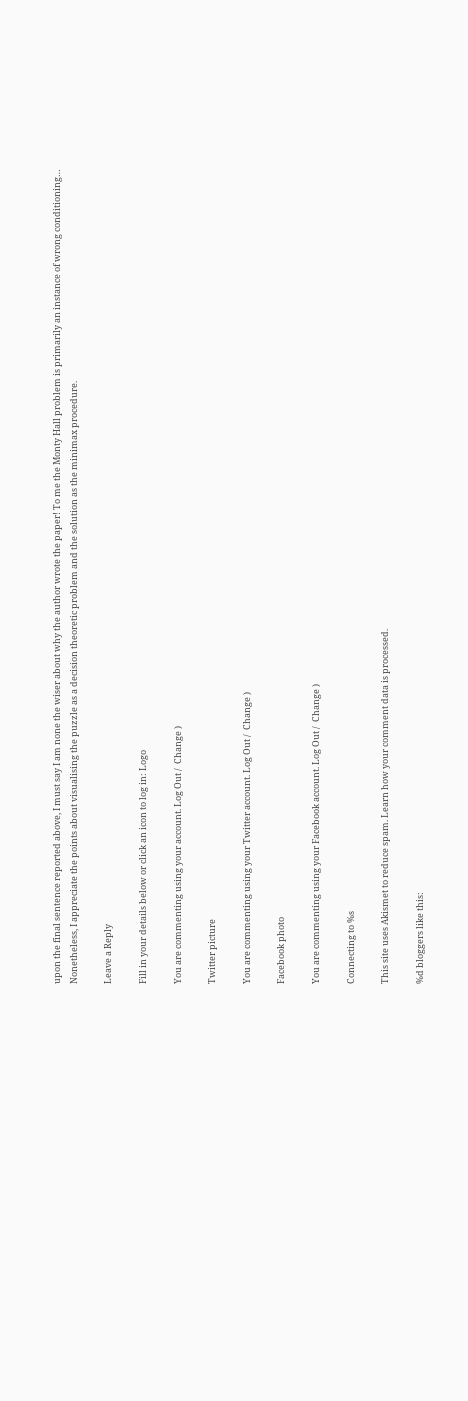upon the final sentence reported above, I must say I am none the wiser about why the author wrote the paper! To me the Monty Hall problem is primarily an instance of wrong conditioning… Nonetheless, I appreciate the points about visualising the puzzle as a decision theoretic problem and the solution as the minimax procedure.

Leave a Reply

Fill in your details below or click an icon to log in: Logo

You are commenting using your account. Log Out /  Change )

Twitter picture

You are commenting using your Twitter account. Log Out /  Change )

Facebook photo

You are commenting using your Facebook account. Log Out /  Change )

Connecting to %s

This site uses Akismet to reduce spam. Learn how your comment data is processed.

%d bloggers like this: